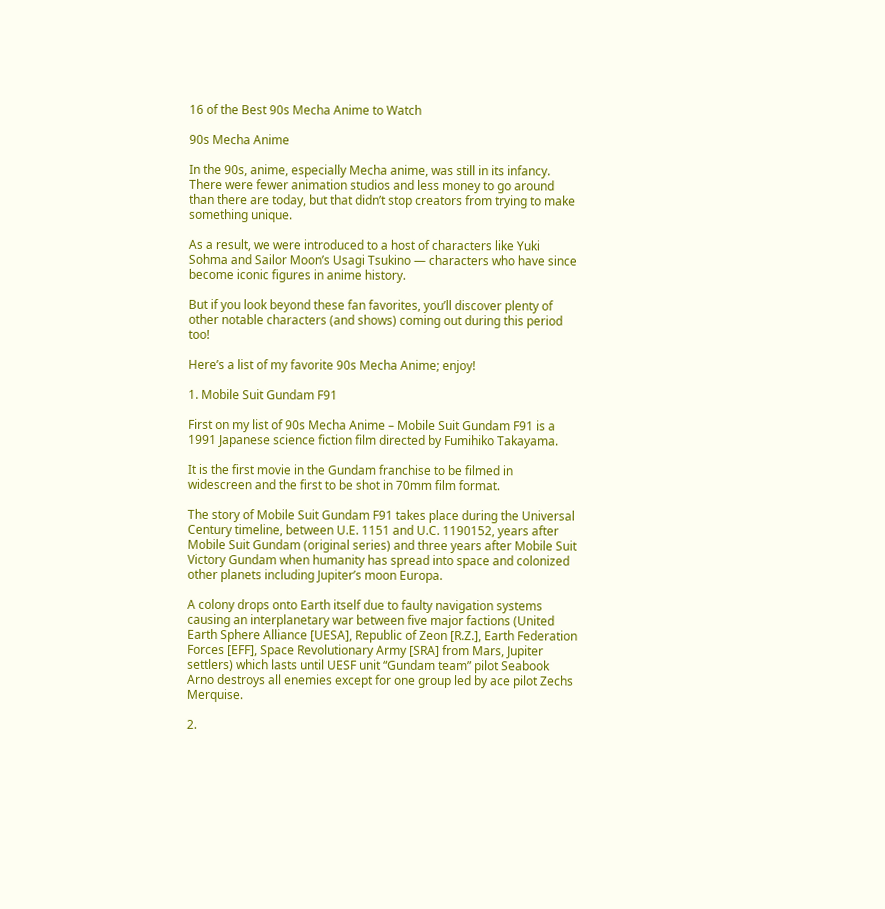16 of the Best 90s Mecha Anime to Watch

90s Mecha Anime

In the 90s, anime, especially Mecha anime, was still in its infancy. There were fewer animation studios and less money to go around than there are today, but that didn’t stop creators from trying to make something unique.

As a result, we were introduced to a host of characters like Yuki Sohma and Sailor Moon’s Usagi Tsukino — characters who have since become iconic figures in anime history.

But if you look beyond these fan favorites, you’ll discover plenty of other notable characters (and shows) coming out during this period too!

Here’s a list of my favorite 90s Mecha Anime; enjoy!

1. Mobile Suit Gundam F91

First on my list of 90s Mecha Anime – Mobile Suit Gundam F91 is a 1991 Japanese science fiction film directed by Fumihiko Takayama.

It is the first movie in the Gundam franchise to be filmed in widescreen and the first to be shot in 70mm film format.

The story of Mobile Suit Gundam F91 takes place during the Universal Century timeline, between U.E. 1151 and U.C. 1190152, years after Mobile Suit Gundam (original series) and three years after Mobile Suit Victory Gundam when humanity has spread into space and colonized other planets including Jupiter’s moon Europa.

A colony drops onto Earth itself due to faulty navigation systems causing an interplanetary war between five major factions (United Earth Sphere Alliance [UESA], Republic of Zeon [R.Z.], Earth Federation Forces [EFF], Space Revolutionary Army [SRA] from Mars, Jupiter settlers) which lasts until UESF unit “Gundam team” pilot Seabook Arno destroys all enemies except for one group led by ace pilot Zechs Merquise.

2.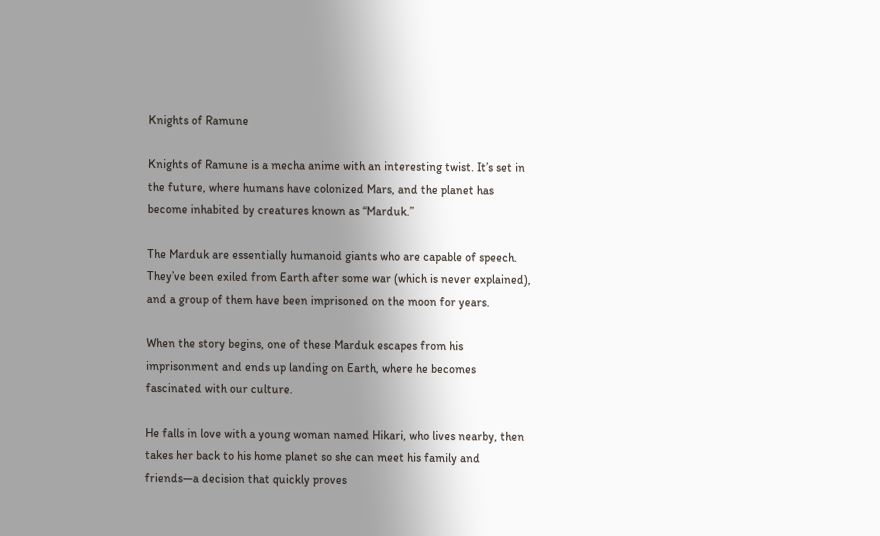Knights of Ramune

Knights of Ramune is a mecha anime with an interesting twist. It’s set in the future, where humans have colonized Mars, and the planet has become inhabited by creatures known as “Marduk.”

The Marduk are essentially humanoid giants who are capable of speech. They’ve been exiled from Earth after some war (which is never explained), and a group of them have been imprisoned on the moon for years.

When the story begins, one of these Marduk escapes from his imprisonment and ends up landing on Earth, where he becomes fascinated with our culture.

He falls in love with a young woman named Hikari, who lives nearby, then takes her back to his home planet so she can meet his family and friends—a decision that quickly proves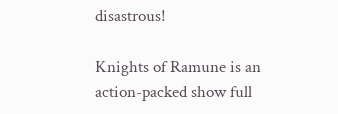disastrous!

Knights of Ramune is an action-packed show full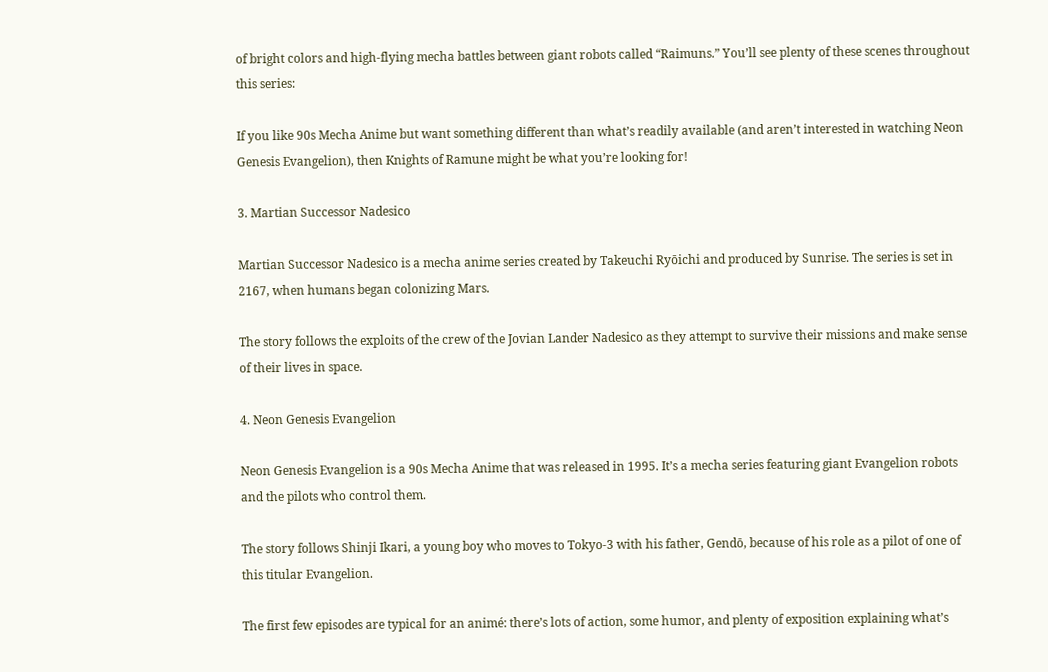of bright colors and high-flying mecha battles between giant robots called “Raimuns.” You’ll see plenty of these scenes throughout this series:

If you like 90s Mecha Anime but want something different than what’s readily available (and aren’t interested in watching Neon Genesis Evangelion), then Knights of Ramune might be what you’re looking for!

3. Martian Successor Nadesico

Martian Successor Nadesico is a mecha anime series created by Takeuchi Ryōichi and produced by Sunrise. The series is set in 2167, when humans began colonizing Mars.

The story follows the exploits of the crew of the Jovian Lander Nadesico as they attempt to survive their missions and make sense of their lives in space.

4. Neon Genesis Evangelion

Neon Genesis Evangelion is a 90s Mecha Anime that was released in 1995. It’s a mecha series featuring giant Evangelion robots and the pilots who control them.

The story follows Shinji Ikari, a young boy who moves to Tokyo-3 with his father, Gendō, because of his role as a pilot of one of this titular Evangelion.

The first few episodes are typical for an animé: there’s lots of action, some humor, and plenty of exposition explaining what’s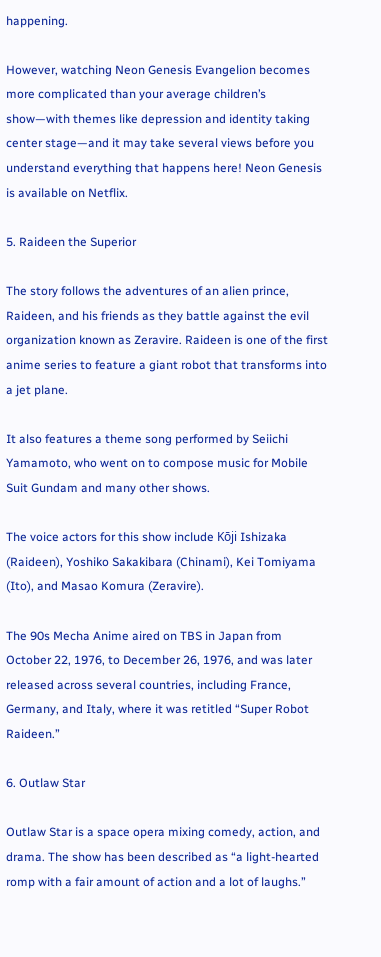happening.

However, watching Neon Genesis Evangelion becomes more complicated than your average children’s show—with themes like depression and identity taking center stage—and it may take several views before you understand everything that happens here! Neon Genesis is available on Netflix.

5. Raideen the Superior

The story follows the adventures of an alien prince, Raideen, and his friends as they battle against the evil organization known as Zeravire. Raideen is one of the first anime series to feature a giant robot that transforms into a jet plane.

It also features a theme song performed by Seiichi Yamamoto, who went on to compose music for Mobile Suit Gundam and many other shows.

The voice actors for this show include Kōji Ishizaka (Raideen), Yoshiko Sakakibara (Chinami), Kei Tomiyama (Ito), and Masao Komura (Zeravire).

The 90s Mecha Anime aired on TBS in Japan from October 22, 1976, to December 26, 1976, and was later released across several countries, including France, Germany, and Italy, where it was retitled “Super Robot Raideen.”

6. Outlaw Star

Outlaw Star is a space opera mixing comedy, action, and drama. The show has been described as “a light-hearted romp with a fair amount of action and a lot of laughs.”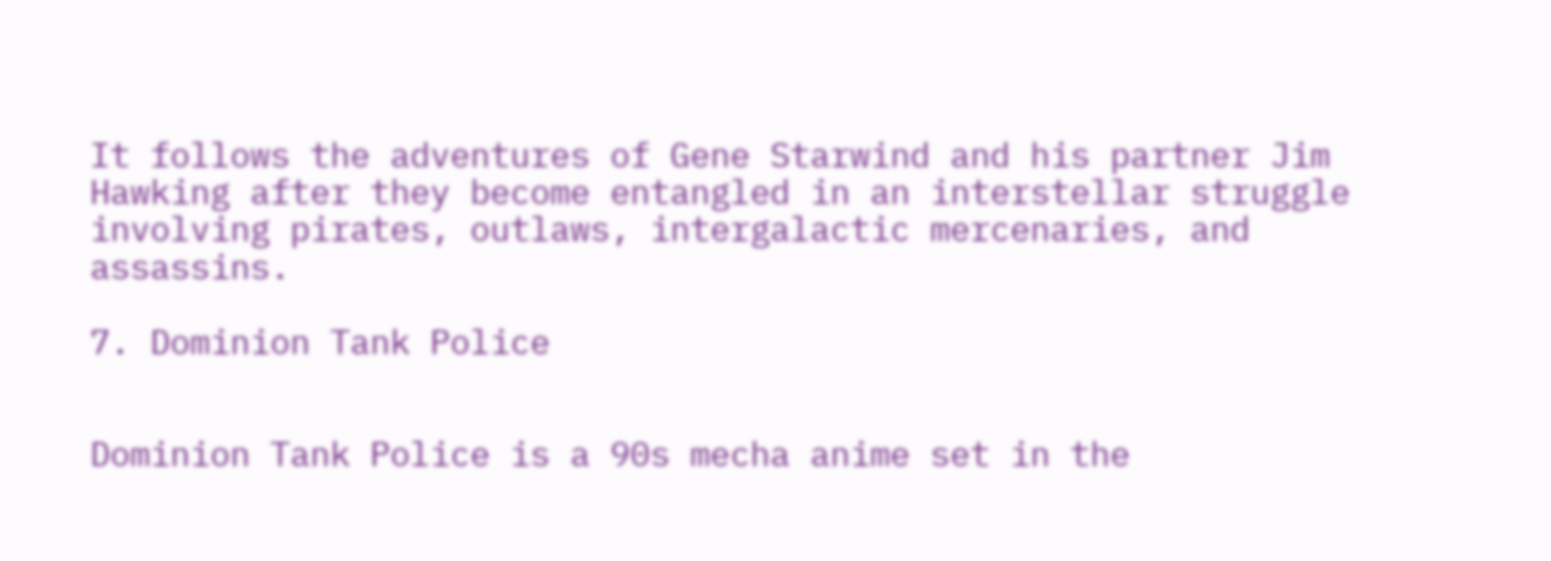It follows the adventures of Gene Starwind and his partner Jim Hawking after they become entangled in an interstellar struggle involving pirates, outlaws, intergalactic mercenaries, and assassins.

7. Dominion Tank Police


Dominion Tank Police is a 90s mecha anime set in the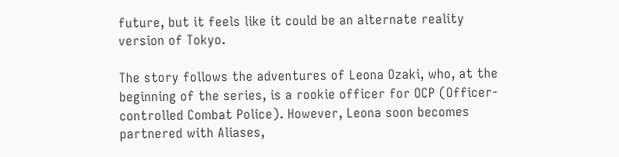future, but it feels like it could be an alternate reality version of Tokyo.

The story follows the adventures of Leona Ozaki, who, at the beginning of the series, is a rookie officer for OCP (Officer-controlled Combat Police). However, Leona soon becomes partnered with Aliases,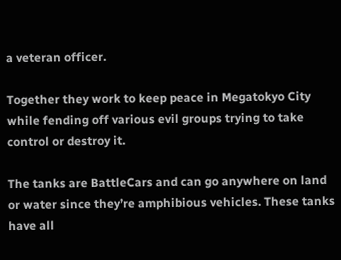a veteran officer.

Together they work to keep peace in Megatokyo City while fending off various evil groups trying to take control or destroy it.

The tanks are BattleCars and can go anywhere on land or water since they’re amphibious vehicles. These tanks have all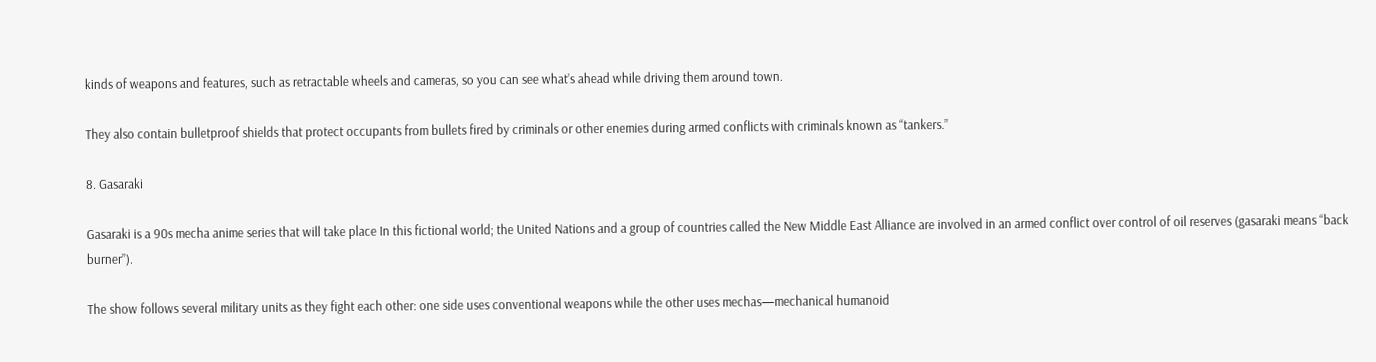kinds of weapons and features, such as retractable wheels and cameras, so you can see what’s ahead while driving them around town.

They also contain bulletproof shields that protect occupants from bullets fired by criminals or other enemies during armed conflicts with criminals known as “tankers.”

8. Gasaraki

Gasaraki is a 90s mecha anime series that will take place In this fictional world; the United Nations and a group of countries called the New Middle East Alliance are involved in an armed conflict over control of oil reserves (gasaraki means “back burner”).

The show follows several military units as they fight each other: one side uses conventional weapons while the other uses mechas—mechanical humanoid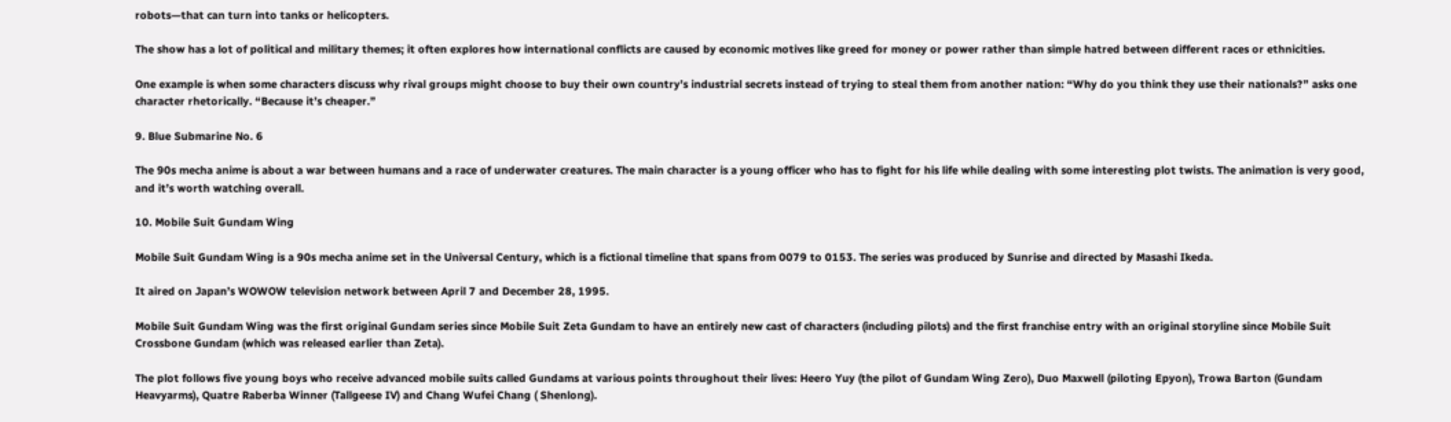robots—that can turn into tanks or helicopters.

The show has a lot of political and military themes; it often explores how international conflicts are caused by economic motives like greed for money or power rather than simple hatred between different races or ethnicities.

One example is when some characters discuss why rival groups might choose to buy their own country’s industrial secrets instead of trying to steal them from another nation: “Why do you think they use their nationals?” asks one character rhetorically. “Because it’s cheaper.”

9. Blue Submarine No. 6

The 90s mecha anime is about a war between humans and a race of underwater creatures. The main character is a young officer who has to fight for his life while dealing with some interesting plot twists. The animation is very good, and it’s worth watching overall.

10. Mobile Suit Gundam Wing

Mobile Suit Gundam Wing is a 90s mecha anime set in the Universal Century, which is a fictional timeline that spans from 0079 to 0153. The series was produced by Sunrise and directed by Masashi Ikeda.

It aired on Japan’s WOWOW television network between April 7 and December 28, 1995.

Mobile Suit Gundam Wing was the first original Gundam series since Mobile Suit Zeta Gundam to have an entirely new cast of characters (including pilots) and the first franchise entry with an original storyline since Mobile Suit Crossbone Gundam (which was released earlier than Zeta).

The plot follows five young boys who receive advanced mobile suits called Gundams at various points throughout their lives: Heero Yuy (the pilot of Gundam Wing Zero), Duo Maxwell (piloting Epyon), Trowa Barton (Gundam Heavyarms), Quatre Raberba Winner (Tallgeese IV) and Chang Wufei Chang ( Shenlong).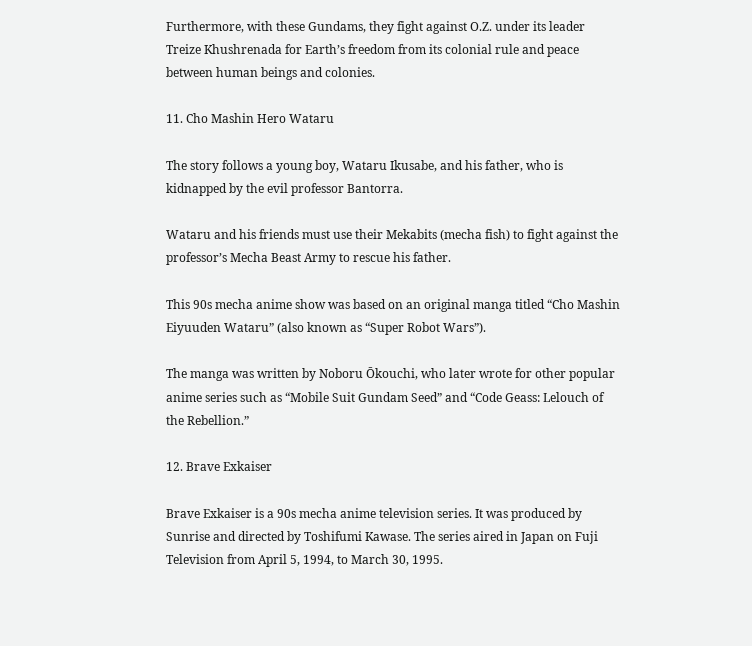Furthermore, with these Gundams, they fight against O.Z. under its leader Treize Khushrenada for Earth’s freedom from its colonial rule and peace between human beings and colonies.

11. Cho Mashin Hero Wataru

The story follows a young boy, Wataru Ikusabe, and his father, who is kidnapped by the evil professor Bantorra.

Wataru and his friends must use their Mekabits (mecha fish) to fight against the professor’s Mecha Beast Army to rescue his father.

This 90s mecha anime show was based on an original manga titled “Cho Mashin Eiyuuden Wataru” (also known as “Super Robot Wars”).

The manga was written by Noboru Ōkouchi, who later wrote for other popular anime series such as “Mobile Suit Gundam Seed” and “Code Geass: Lelouch of the Rebellion.”

12. Brave Exkaiser

Brave Exkaiser is a 90s mecha anime television series. It was produced by Sunrise and directed by Toshifumi Kawase. The series aired in Japan on Fuji Television from April 5, 1994, to March 30, 1995.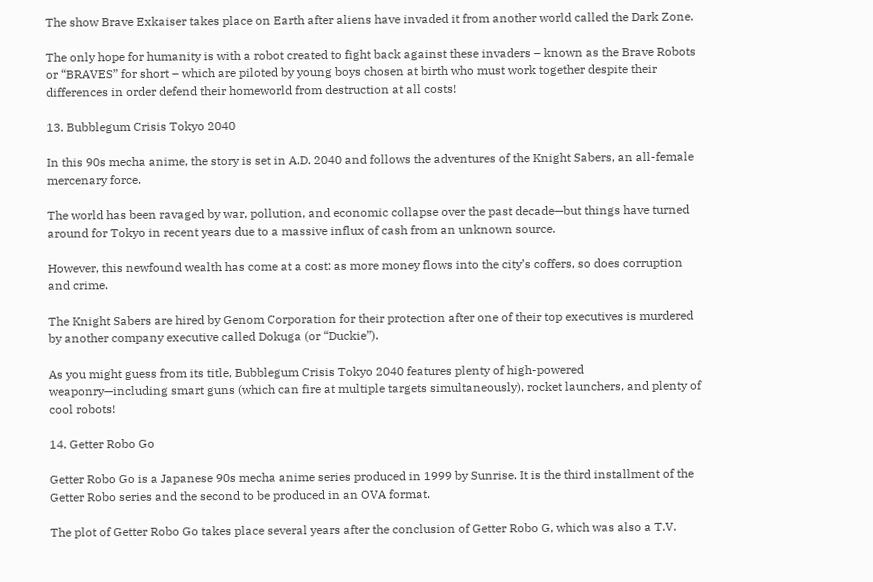The show Brave Exkaiser takes place on Earth after aliens have invaded it from another world called the Dark Zone.

The only hope for humanity is with a robot created to fight back against these invaders – known as the Brave Robots or “BRAVES” for short – which are piloted by young boys chosen at birth who must work together despite their differences in order defend their homeworld from destruction at all costs!

13. Bubblegum Crisis Tokyo 2040

In this 90s mecha anime, the story is set in A.D. 2040 and follows the adventures of the Knight Sabers, an all-female mercenary force.

The world has been ravaged by war, pollution, and economic collapse over the past decade—but things have turned around for Tokyo in recent years due to a massive influx of cash from an unknown source.

However, this newfound wealth has come at a cost: as more money flows into the city’s coffers, so does corruption and crime.

The Knight Sabers are hired by Genom Corporation for their protection after one of their top executives is murdered by another company executive called Dokuga (or “Duckie”).

As you might guess from its title, Bubblegum Crisis Tokyo 2040 features plenty of high-powered weaponry—including smart guns (which can fire at multiple targets simultaneously), rocket launchers, and plenty of cool robots!

14. Getter Robo Go

Getter Robo Go is a Japanese 90s mecha anime series produced in 1999 by Sunrise. It is the third installment of the Getter Robo series and the second to be produced in an OVA format.

The plot of Getter Robo Go takes place several years after the conclusion of Getter Robo G, which was also a T.V.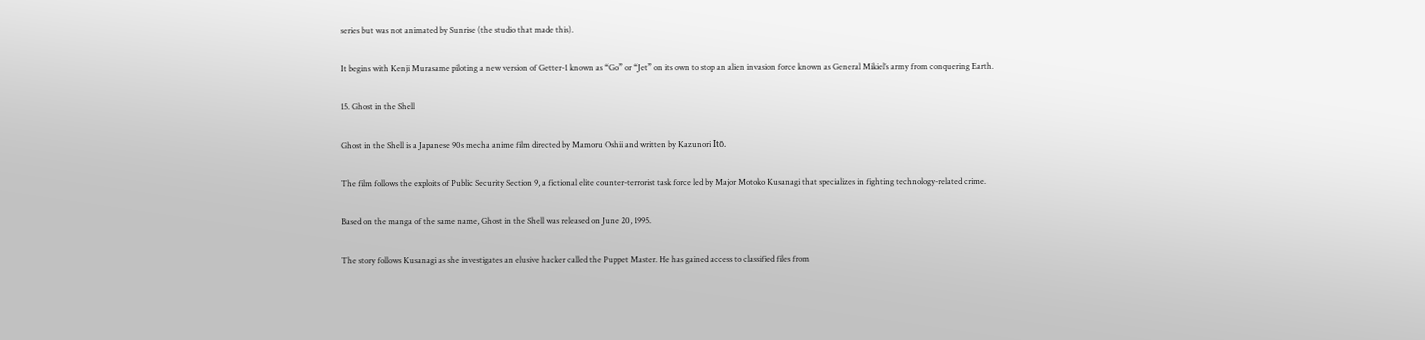series but was not animated by Sunrise (the studio that made this).

It begins with Kenji Murasame piloting a new version of Getter-1 known as “Go” or “Jet” on its own to stop an alien invasion force known as General Mikiel’s army from conquering Earth.

15. Ghost in the Shell

Ghost in the Shell is a Japanese 90s mecha anime film directed by Mamoru Oshii and written by Kazunori Itō.

The film follows the exploits of Public Security Section 9, a fictional elite counter-terrorist task force led by Major Motoko Kusanagi that specializes in fighting technology-related crime.

Based on the manga of the same name, Ghost in the Shell was released on June 20, 1995.

The story follows Kusanagi as she investigates an elusive hacker called the Puppet Master. He has gained access to classified files from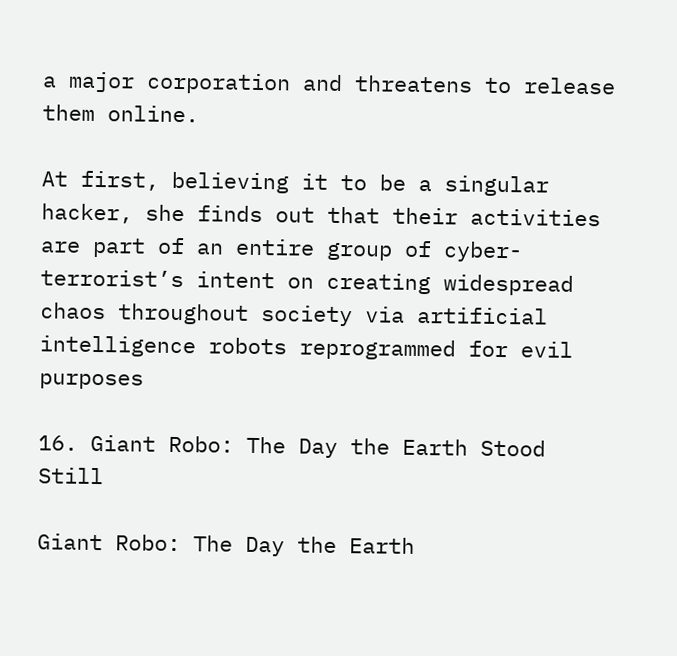a major corporation and threatens to release them online.

At first, believing it to be a singular hacker, she finds out that their activities are part of an entire group of cyber-terrorist’s intent on creating widespread chaos throughout society via artificial intelligence robots reprogrammed for evil purposes

16. Giant Robo: The Day the Earth Stood Still

Giant Robo: The Day the Earth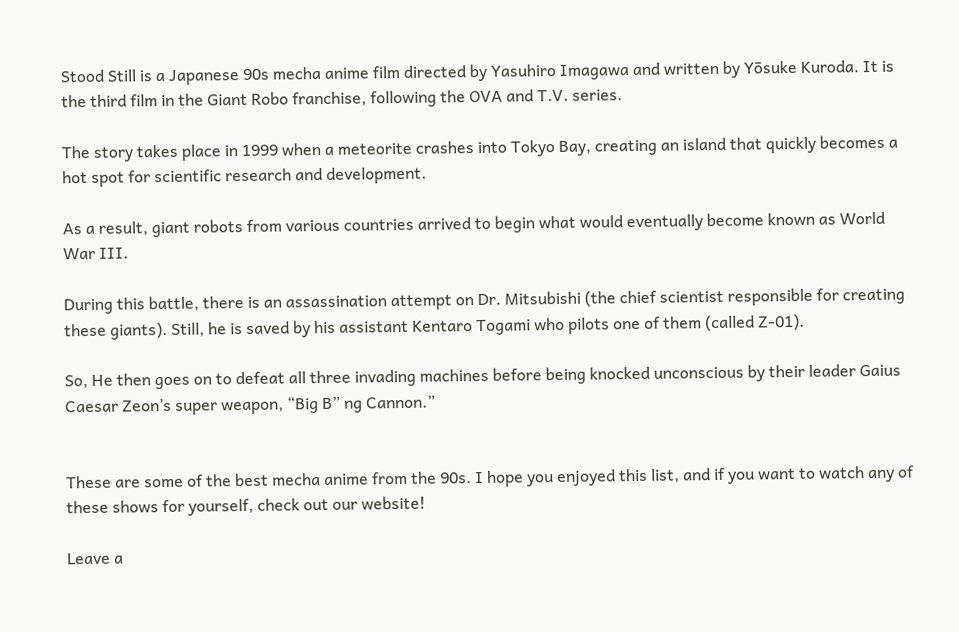Stood Still is a Japanese 90s mecha anime film directed by Yasuhiro Imagawa and written by Yōsuke Kuroda. It is the third film in the Giant Robo franchise, following the OVA and T.V. series.

The story takes place in 1999 when a meteorite crashes into Tokyo Bay, creating an island that quickly becomes a hot spot for scientific research and development.

As a result, giant robots from various countries arrived to begin what would eventually become known as World War III.

During this battle, there is an assassination attempt on Dr. Mitsubishi (the chief scientist responsible for creating these giants). Still, he is saved by his assistant Kentaro Togami who pilots one of them (called Z-01).

So, He then goes on to defeat all three invading machines before being knocked unconscious by their leader Gaius Caesar Zeon’s super weapon, “Big B” ng Cannon.”


These are some of the best mecha anime from the 90s. I hope you enjoyed this list, and if you want to watch any of these shows for yourself, check out our website!

Leave a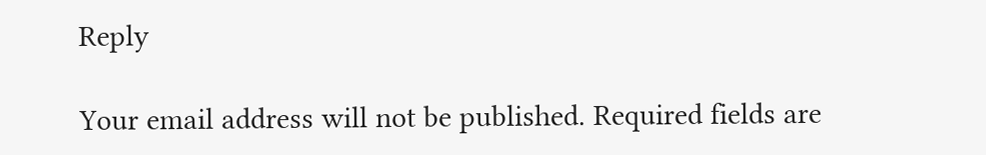Reply

Your email address will not be published. Required fields are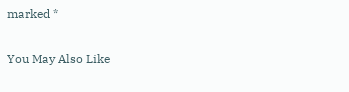marked *

You May Also Like